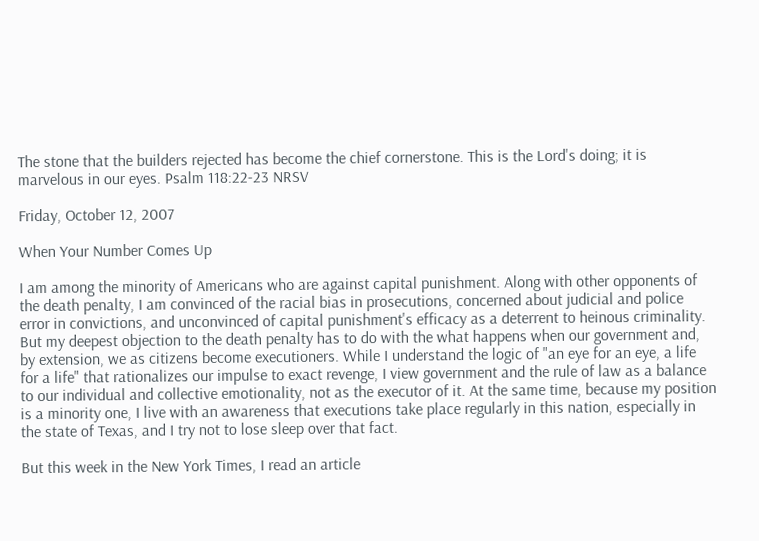The stone that the builders rejected has become the chief cornerstone. This is the Lord's doing; it is marvelous in our eyes. Psalm 118:22-23 NRSV

Friday, October 12, 2007

When Your Number Comes Up

I am among the minority of Americans who are against capital punishment. Along with other opponents of the death penalty, I am convinced of the racial bias in prosecutions, concerned about judicial and police error in convictions, and unconvinced of capital punishment's efficacy as a deterrent to heinous criminality. But my deepest objection to the death penalty has to do with the what happens when our government and, by extension, we as citizens become executioners. While I understand the logic of "an eye for an eye, a life for a life" that rationalizes our impulse to exact revenge, I view government and the rule of law as a balance to our individual and collective emotionality, not as the executor of it. At the same time, because my position is a minority one, I live with an awareness that executions take place regularly in this nation, especially in the state of Texas, and I try not to lose sleep over that fact.

But this week in the New York Times, I read an article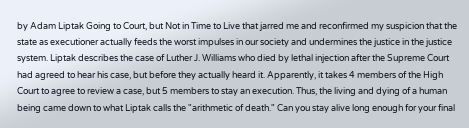by Adam Liptak Going to Court, but Not in Time to Live that jarred me and reconfirmed my suspicion that the state as executioner actually feeds the worst impulses in our society and undermines the justice in the justice system. Liptak describes the case of Luther J. Williams who died by lethal injection after the Supreme Court had agreed to hear his case, but before they actually heard it. Apparently, it takes 4 members of the High Court to agree to review a case, but 5 members to stay an execution. Thus, the living and dying of a human being came down to what Liptak calls the "arithmetic of death." Can you stay alive long enough for your final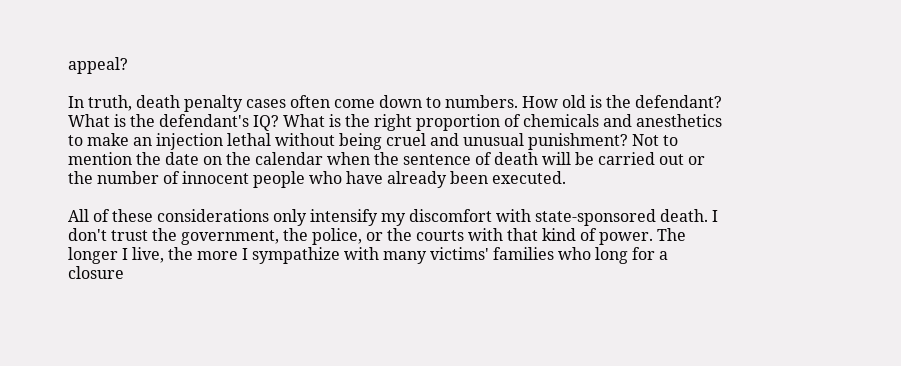appeal?

In truth, death penalty cases often come down to numbers. How old is the defendant? What is the defendant's IQ? What is the right proportion of chemicals and anesthetics to make an injection lethal without being cruel and unusual punishment? Not to mention the date on the calendar when the sentence of death will be carried out or the number of innocent people who have already been executed.

All of these considerations only intensify my discomfort with state-sponsored death. I don't trust the government, the police, or the courts with that kind of power. The longer I live, the more I sympathize with many victims' families who long for a closure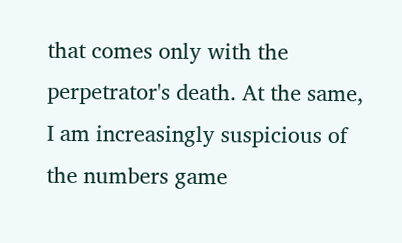that comes only with the perpetrator's death. At the same, I am increasingly suspicious of the numbers game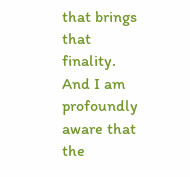that brings that finality. And I am profoundly aware that the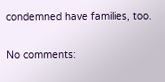condemned have families, too.

No comments: